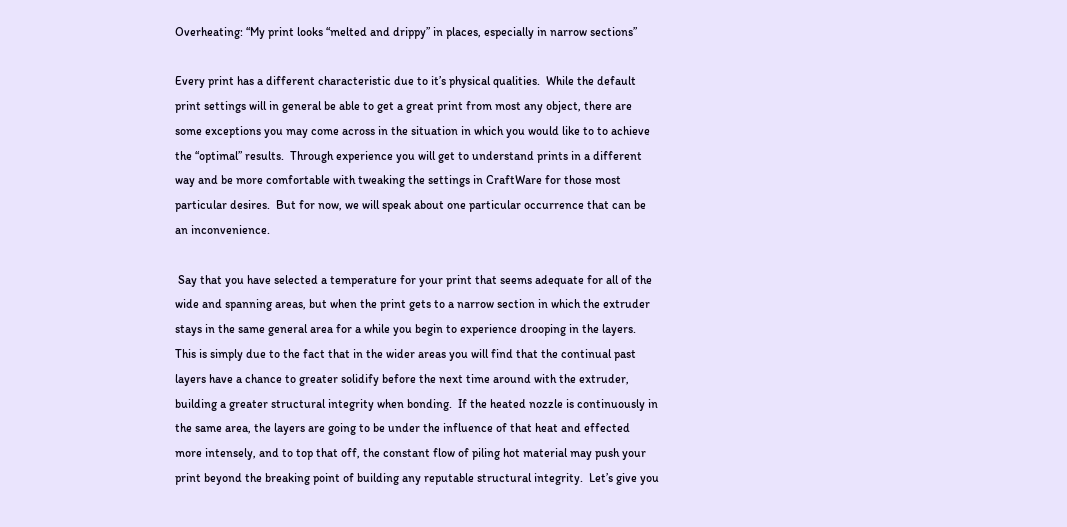Overheating: “My print looks “melted and drippy” in places, especially in narrow sections”

Every print has a different characteristic due to it’s physical qualities.  While the default print settings will in general be able to get a great print from most any object, there are some exceptions you may come across in the situation in which you would like to to achieve the “optimal” results.  Through experience you will get to understand prints in a different way and be more comfortable with tweaking the settings in CraftWare for those most particular desires.  But for now, we will speak about one particular occurrence that can be an inconvenience.

 Say that you have selected a temperature for your print that seems adequate for all of the wide and spanning areas, but when the print gets to a narrow section in which the extruder stays in the same general area for a while you begin to experience drooping in the layers.  This is simply due to the fact that in the wider areas you will find that the continual past layers have a chance to greater solidify before the next time around with the extruder, building a greater structural integrity when bonding.  If the heated nozzle is continuously in the same area, the layers are going to be under the influence of that heat and effected more intensely, and to top that off, the constant flow of piling hot material may push your print beyond the breaking point of building any reputable structural integrity.  Let’s give you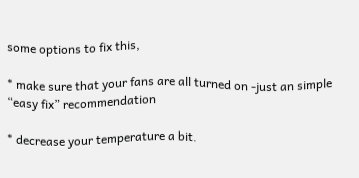some options to fix this,

* make sure that your fans are all turned on -just an simple “easy fix” recommendation

* decrease your temperature a bit.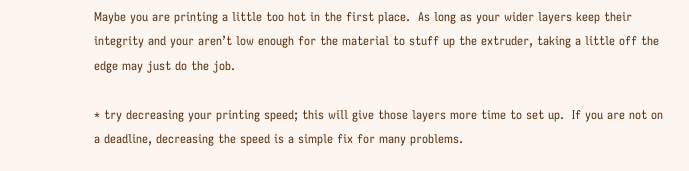Maybe you are printing a little too hot in the first place.  As long as your wider layers keep their integrity and your aren’t low enough for the material to stuff up the extruder, taking a little off the edge may just do the job.

* try decreasing your printing speed; this will give those layers more time to set up.  If you are not on a deadline, decreasing the speed is a simple fix for many problems.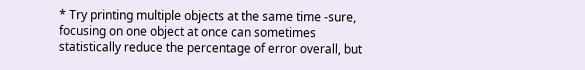* Try printing multiple objects at the same time -sure, focusing on one object at once can sometimes statistically reduce the percentage of error overall, but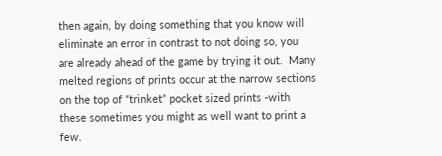then again, by doing something that you know will eliminate an error in contrast to not doing so, you are already ahead of the game by trying it out.  Many melted regions of prints occur at the narrow sections on the top of “trinket” pocket sized prints -with these sometimes you might as well want to print a few.